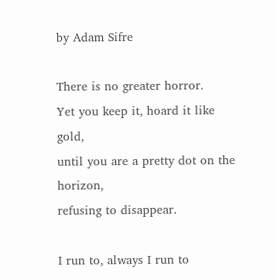by Adam Sifre

There is no greater horror.
Yet you keep it, hoard it like gold,
until you are a pretty dot on the horizon,
refusing to disappear.

I run to, always I run to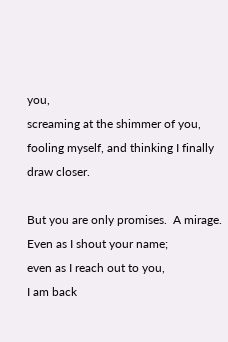you,
screaming at the shimmer of you,
fooling myself, and thinking I finally draw closer.

But you are only promises.  A mirage.
Even as I shout your name;
even as I reach out to you,
I am back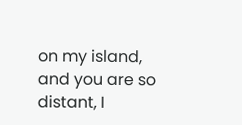on my island,
and you are so distant, I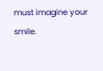must imagine your smile.